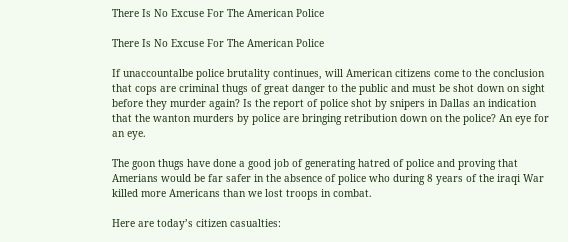There Is No Excuse For The American Police

There Is No Excuse For The American Police

If unaccountalbe police brutality continues, will American citizens come to the conclusion that cops are criminal thugs of great danger to the public and must be shot down on sight before they murder again? Is the report of police shot by snipers in Dallas an indication that the wanton murders by police are bringing retribution down on the police? An eye for an eye.

The goon thugs have done a good job of generating hatred of police and proving that Amerians would be far safer in the absence of police who during 8 years of the iraqi War killed more Americans than we lost troops in combat.

Here are today’s citizen casualties: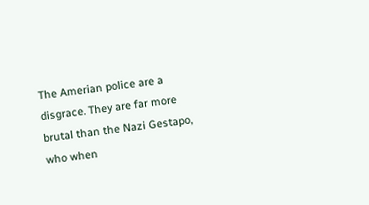The Amerian police are a disgrace. They are far more brutal than the Nazi Gestapo, who when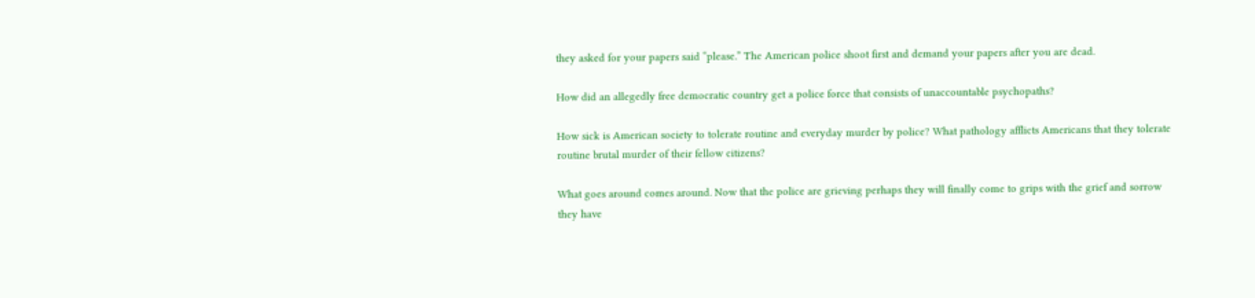they asked for your papers said “please.” The American police shoot first and demand your papers after you are dead.

How did an allegedly free democratic country get a police force that consists of unaccountable psychopaths?

How sick is American society to tolerate routine and everyday murder by police? What pathology afflicts Americans that they tolerate routine brutal murder of their fellow citizens?

What goes around comes around. Now that the police are grieving perhaps they will finally come to grips with the grief and sorrow they have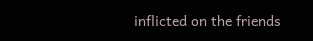inflicted on the friends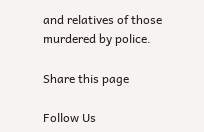and relatives of those murdered by police.

Share this page

Follow Us